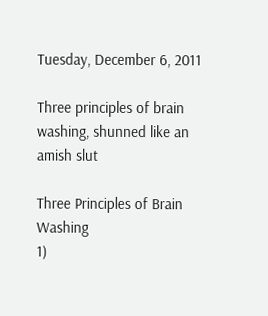Tuesday, December 6, 2011

Three principles of brain washing, shunned like an amish slut

Three Principles of Brain Washing
1)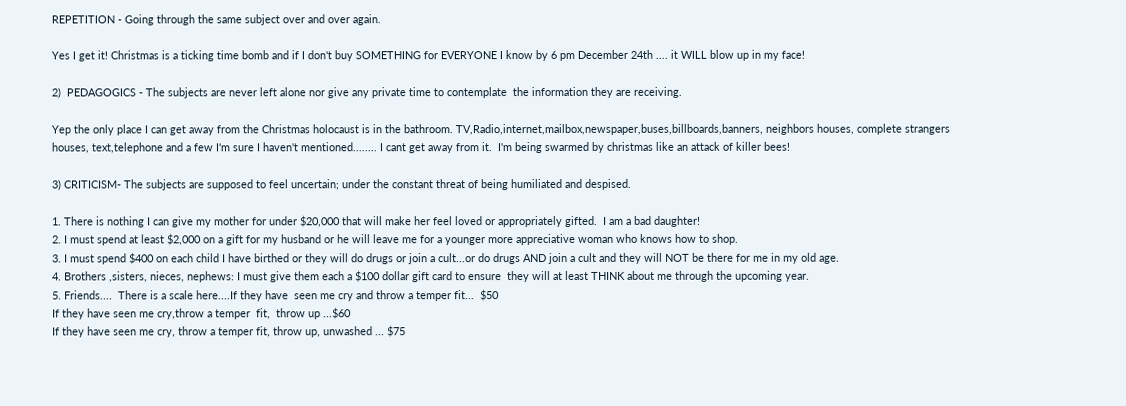REPETITION - Going through the same subject over and over again.

Yes I get it! Christmas is a ticking time bomb and if I don't buy SOMETHING for EVERYONE I know by 6 pm December 24th .... it WILL blow up in my face!

2)  PEDAGOGICS - The subjects are never left alone nor give any private time to contemplate  the information they are receiving.

Yep the only place I can get away from the Christmas holocaust is in the bathroom. TV,Radio,internet,mailbox,newspaper,buses,billboards,banners, neighbors houses, complete strangers houses, text,telephone and a few I'm sure I haven't mentioned........ I cant get away from it.  I'm being swarmed by christmas like an attack of killer bees!

3) CRITICISM- The subjects are supposed to feel uncertain; under the constant threat of being humiliated and despised.

1. There is nothing I can give my mother for under $20,000 that will make her feel loved or appropriately gifted.  I am a bad daughter!
2. I must spend at least $2,000 on a gift for my husband or he will leave me for a younger more appreciative woman who knows how to shop.
3. I must spend $400 on each child I have birthed or they will do drugs or join a cult...or do drugs AND join a cult and they will NOT be there for me in my old age.
4. Brothers ,sisters, nieces, nephews: I must give them each a $100 dollar gift card to ensure  they will at least THINK about me through the upcoming year.
5. Friends....  There is a scale here....If they have  seen me cry and throw a temper fit...  $50
If they have seen me cry,throw a temper  fit,  throw up ...$60
If they have seen me cry, throw a temper fit, throw up, unwashed ... $75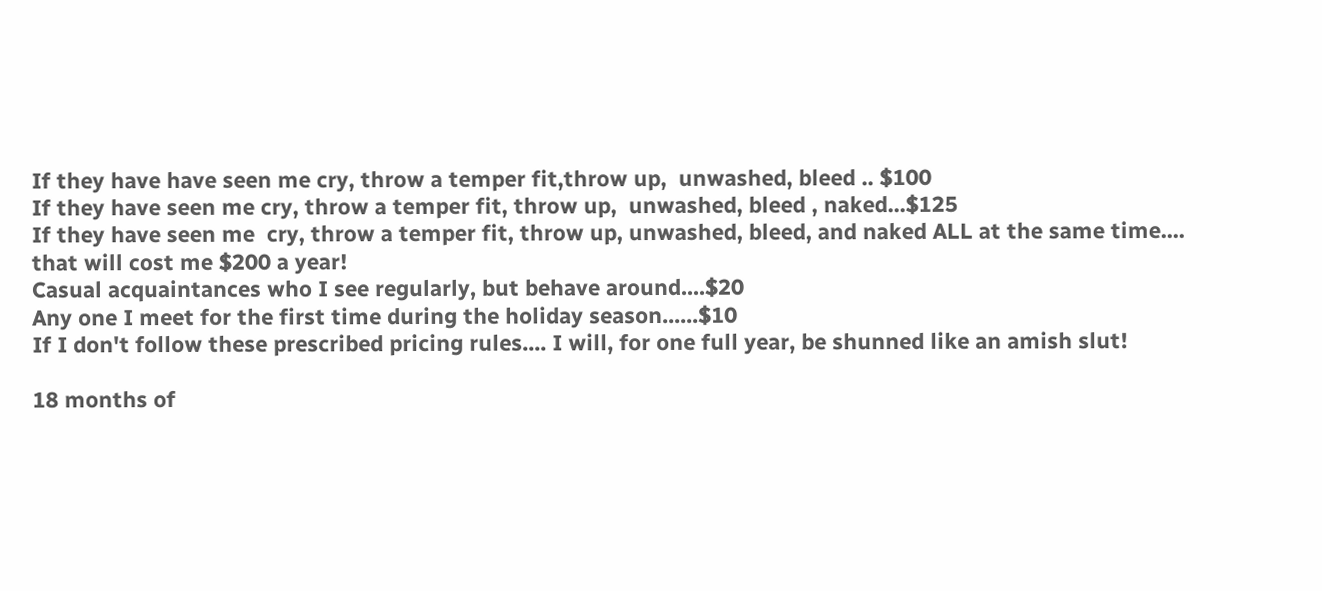If they have have seen me cry, throw a temper fit,throw up,  unwashed, bleed .. $100
If they have seen me cry, throw a temper fit, throw up,  unwashed, bleed , naked...$125
If they have seen me  cry, throw a temper fit, throw up, unwashed, bleed, and naked ALL at the same time.... that will cost me $200 a year!
Casual acquaintances who I see regularly, but behave around....$20
Any one I meet for the first time during the holiday season......$10
If I don't follow these prescribed pricing rules.... I will, for one full year, be shunned like an amish slut!

18 months of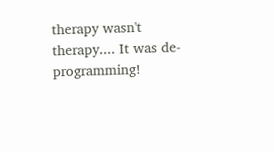therapy wasn't therapy.... It was de-programming!